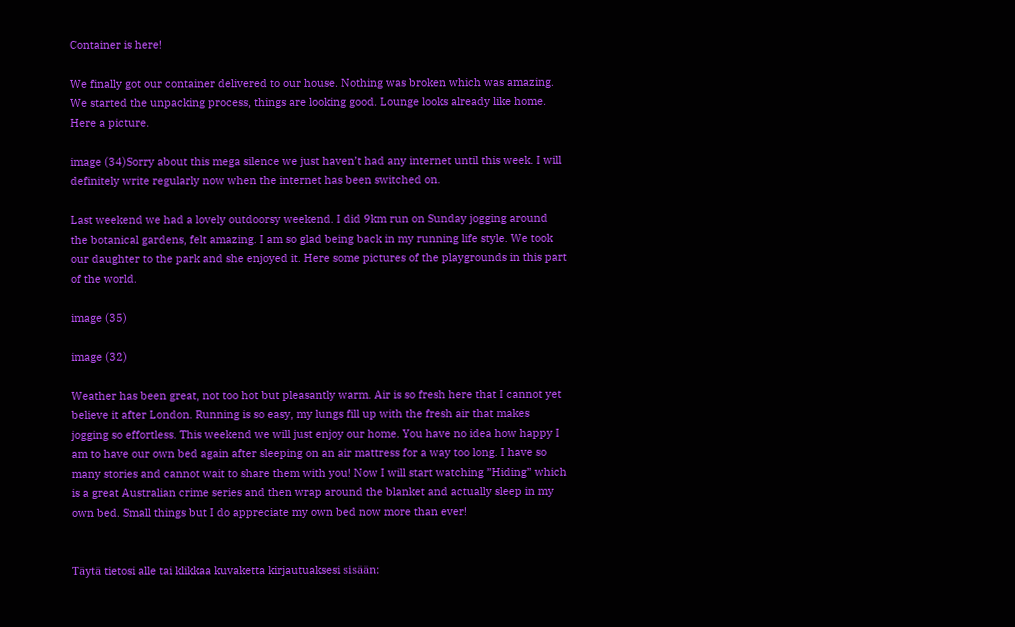Container is here!

We finally got our container delivered to our house. Nothing was broken which was amazing. We started the unpacking process, things are looking good. Lounge looks already like home. Here a picture.

image (34)Sorry about this mega silence we just haven’t had any internet until this week. I will definitely write regularly now when the internet has been switched on.

Last weekend we had a lovely outdoorsy weekend. I did 9km run on Sunday jogging around the botanical gardens, felt amazing. I am so glad being back in my running life style. We took our daughter to the park and she enjoyed it. Here some pictures of the playgrounds in this part of the world.

image (35)

image (32)

Weather has been great, not too hot but pleasantly warm. Air is so fresh here that I cannot yet believe it after London. Running is so easy, my lungs fill up with the fresh air that makes jogging so effortless. This weekend we will just enjoy our home. You have no idea how happy I am to have our own bed again after sleeping on an air mattress for a way too long. I have so many stories and cannot wait to share them with you! Now I will start watching ”Hiding” which is a great Australian crime series and then wrap around the blanket and actually sleep in my own bed. Small things but I do appreciate my own bed now more than ever!


Täytä tietosi alle tai klikkaa kuvaketta kirjautuaksesi sisään: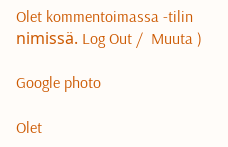Olet kommentoimassa -tilin nimissä. Log Out /  Muuta )

Google photo

Olet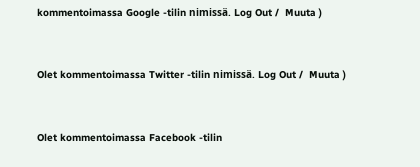kommentoimassa Google -tilin nimissä. Log Out /  Muuta )


Olet kommentoimassa Twitter -tilin nimissä. Log Out /  Muuta )


Olet kommentoimassa Facebook -tilin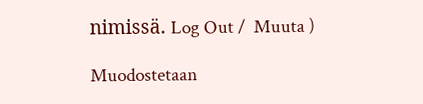nimissä. Log Out /  Muuta )

Muodostetaan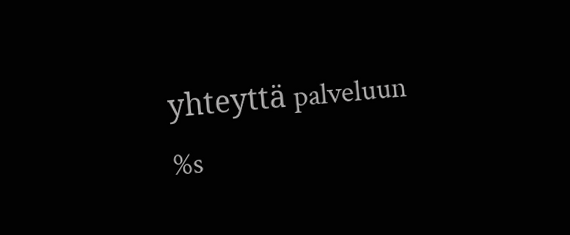yhteyttä palveluun %s